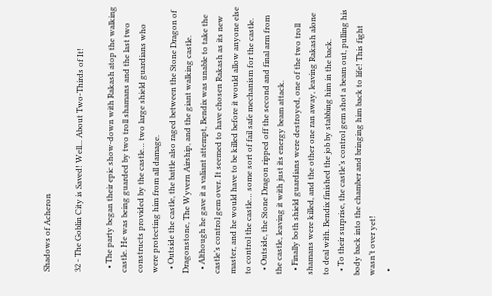Shadows of Acheron

32 - The Goblin City is Saved! Well... About Two-Thirds of It!

  • The party began their epic show-down with Rakash atop the walking castle. He was being guarded by two troll shamans and the last two constructs provided by the castle… two large shield guardians who were protecting him from all damage.
  • Outside the castle, the battle also raged between the Stone Dragon of Dragonstone, The Wyvern Airship, and the giant walking castle.
  • Although he gave it a valiant attempt, Bendix was unable to take the castle’s control gem over. It seemed to have chosen Rakash as its new master, and he would have to be killed before it would allow anyone else to control the castle… some sort of fail safe mechanism for the castle.
  • Outside, the Stone Dragon ripped off the second and final arm from the castle, leaving it with just its energy beam attack.
  • Finally both shield guardians were destroyed, one of the two troll shamans were killed, and the other one ran away, leaving Rakash alone to deal with. Bendix finished the job by stabbing him in the back.
  • To their surprise, the castle’s control gem shot a beam out, pulling his body back into the chamber and bringing him back to life! This fight wasn’t over yet!
  •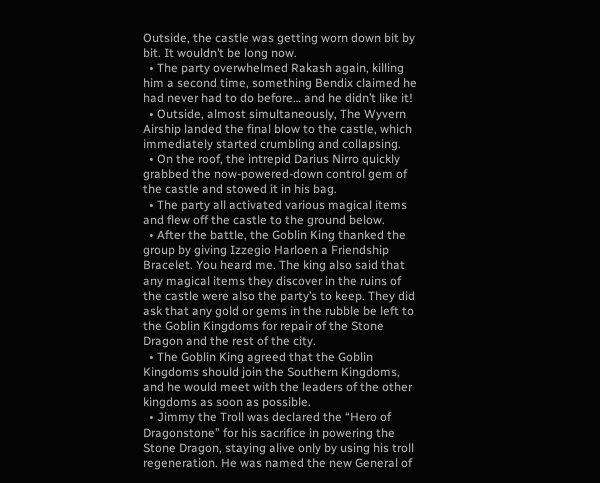Outside, the castle was getting worn down bit by bit. It wouldn’t be long now.
  • The party overwhelmed Rakash again, killing him a second time, something Bendix claimed he had never had to do before… and he didn’t like it!
  • Outside, almost simultaneously, The Wyvern Airship landed the final blow to the castle, which immediately started crumbling and collapsing.
  • On the roof, the intrepid Darius Nirro quickly grabbed the now-powered-down control gem of the castle and stowed it in his bag.
  • The party all activated various magical items and flew off the castle to the ground below.
  • After the battle, the Goblin King thanked the group by giving Izzegio Harloen a Friendship Bracelet. You heard me. The king also said that any magical items they discover in the ruins of the castle were also the party’s to keep. They did ask that any gold or gems in the rubble be left to the Goblin Kingdoms for repair of the Stone Dragon and the rest of the city.
  • The Goblin King agreed that the Goblin Kingdoms should join the Southern Kingdoms, and he would meet with the leaders of the other kingdoms as soon as possible.
  • Jimmy the Troll was declared the “Hero of Dragonstone” for his sacrifice in powering the Stone Dragon, staying alive only by using his troll regeneration. He was named the new General of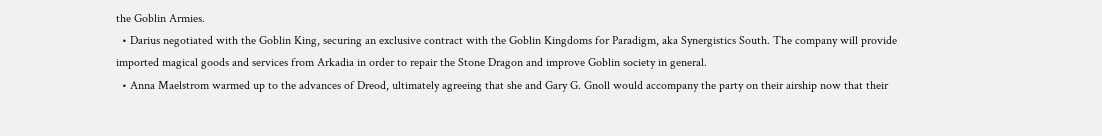the Goblin Armies.
  • Darius negotiated with the Goblin King, securing an exclusive contract with the Goblin Kingdoms for Paradigm, aka Synergistics South. The company will provide imported magical goods and services from Arkadia in order to repair the Stone Dragon and improve Goblin society in general.
  • Anna Maelstrom warmed up to the advances of Dreod, ultimately agreeing that she and Gary G. Gnoll would accompany the party on their airship now that their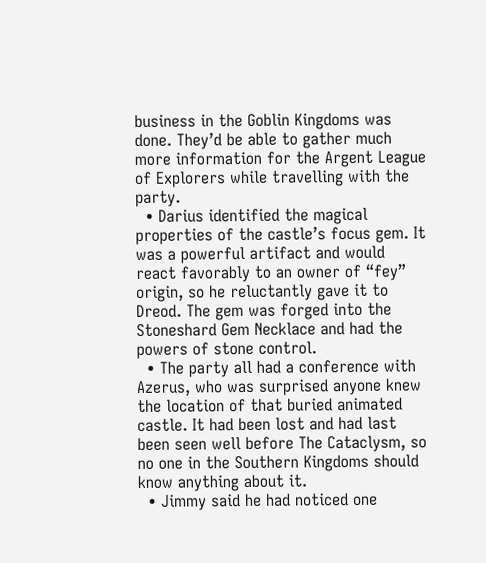business in the Goblin Kingdoms was done. They’d be able to gather much more information for the Argent League of Explorers while travelling with the party.
  • Darius identified the magical properties of the castle’s focus gem. It was a powerful artifact and would react favorably to an owner of “fey” origin, so he reluctantly gave it to Dreod. The gem was forged into the Stoneshard Gem Necklace and had the powers of stone control.
  • The party all had a conference with Azerus, who was surprised anyone knew the location of that buried animated castle. It had been lost and had last been seen well before The Cataclysm, so no one in the Southern Kingdoms should know anything about it.
  • Jimmy said he had noticed one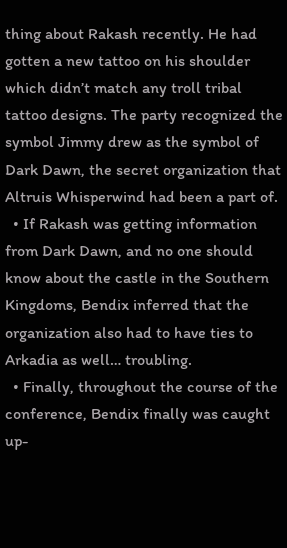thing about Rakash recently. He had gotten a new tattoo on his shoulder which didn’t match any troll tribal tattoo designs. The party recognized the symbol Jimmy drew as the symbol of Dark Dawn, the secret organization that Altruis Whisperwind had been a part of.
  • If Rakash was getting information from Dark Dawn, and no one should know about the castle in the Southern Kingdoms, Bendix inferred that the organization also had to have ties to Arkadia as well… troubling.
  • Finally, throughout the course of the conference, Bendix finally was caught up-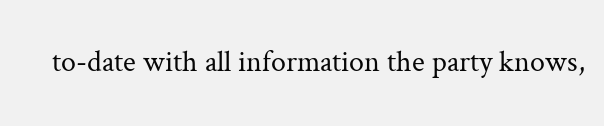to-date with all information the party knows,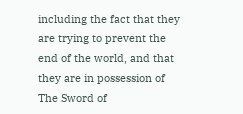including the fact that they are trying to prevent the end of the world, and that they are in possession of The Sword of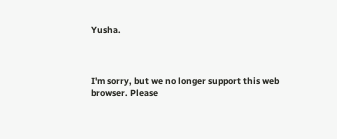Yusha.



I'm sorry, but we no longer support this web browser. Please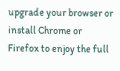upgrade your browser or install Chrome or Firefox to enjoy the full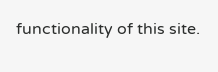functionality of this site.